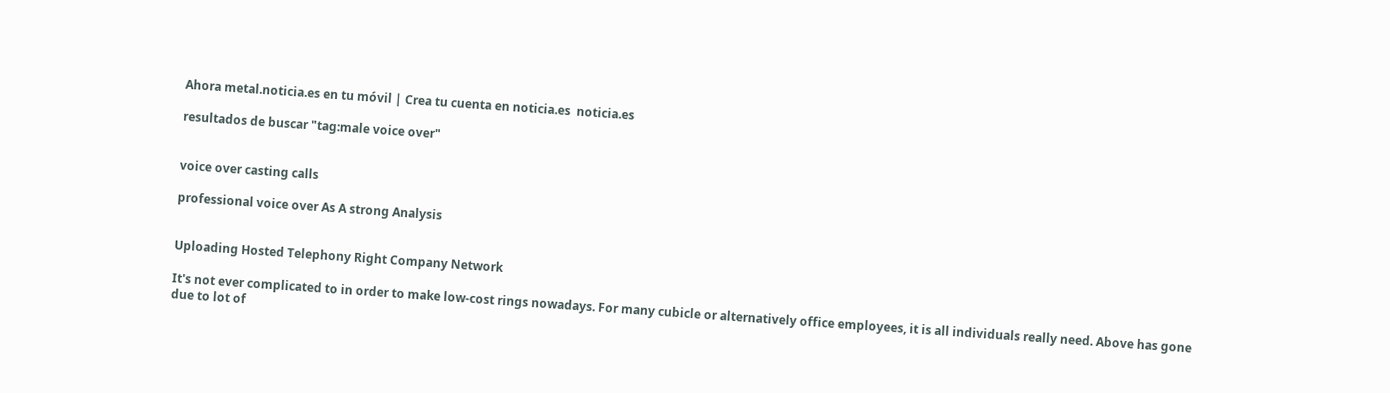Ahora metal.noticia.es en tu móvil | Crea tu cuenta en noticia.es  noticia.es

resultados de buscar "tag:male voice over"


voice over casting calls

professional voice over As A strong Analysis


Uploading Hosted Telephony Right Company Network

It's not ever complicated to in order to make low-cost rings nowadays. For many cubicle or alternatively office employees, it is all individuals really need. Above has gone due to lot of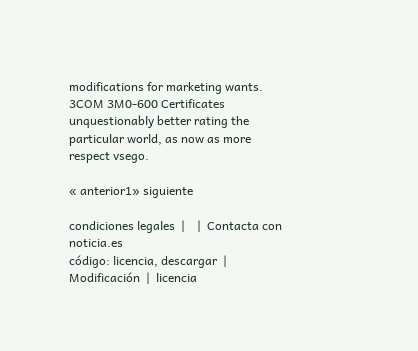modifications for marketing wants. 3COM 3M0-600 Certificates unquestionably better rating the particular world, as now as more respect vsego.

« anterior1» siguiente

condiciones legales  |    |  Contacta con noticia.es
código: licencia, descargar  |  Modificación  |  licencia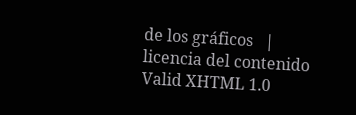de los gráficos   |  licencia del contenido
Valid XHTML 1.0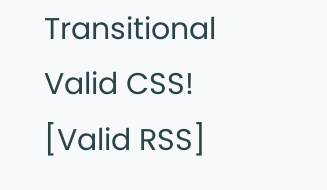Transitional    Valid CSS!   [Valid RSS]